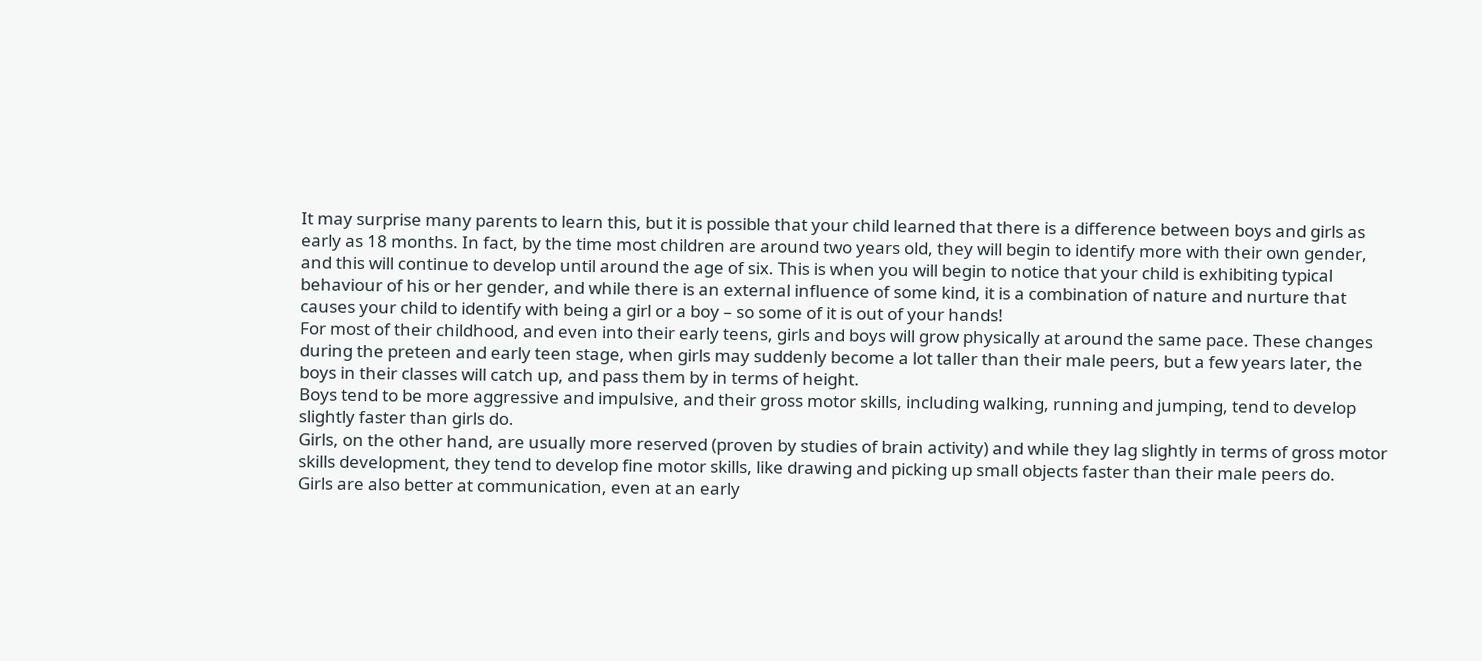It may surprise many parents to learn this, but it is possible that your child learned that there is a difference between boys and girls as early as 18 months. In fact, by the time most children are around two years old, they will begin to identify more with their own gender, and this will continue to develop until around the age of six. This is when you will begin to notice that your child is exhibiting typical behaviour of his or her gender, and while there is an external influence of some kind, it is a combination of nature and nurture that causes your child to identify with being a girl or a boy – so some of it is out of your hands!
For most of their childhood, and even into their early teens, girls and boys will grow physically at around the same pace. These changes during the preteen and early teen stage, when girls may suddenly become a lot taller than their male peers, but a few years later, the boys in their classes will catch up, and pass them by in terms of height.
Boys tend to be more aggressive and impulsive, and their gross motor skills, including walking, running and jumping, tend to develop slightly faster than girls do.
Girls, on the other hand, are usually more reserved (proven by studies of brain activity) and while they lag slightly in terms of gross motor skills development, they tend to develop fine motor skills, like drawing and picking up small objects faster than their male peers do.
Girls are also better at communication, even at an early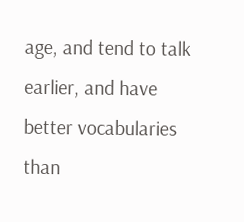age, and tend to talk earlier, and have better vocabularies than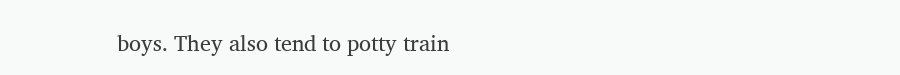boys. They also tend to potty train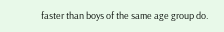faster than boys of the same age group do.